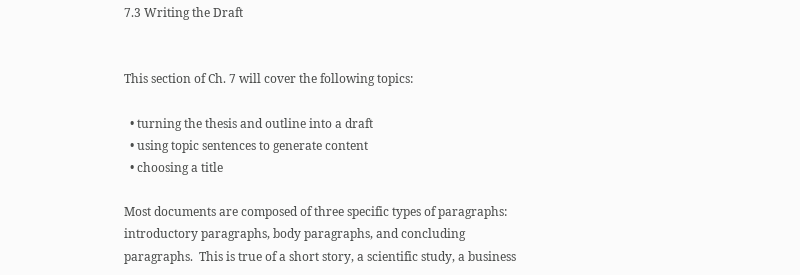7.3 Writing the Draft


This section of Ch. 7 will cover the following topics:

  • turning the thesis and outline into a draft
  • using topic sentences to generate content
  • choosing a title

Most documents are composed of three specific types of paragraphs:  introductory paragraphs, body paragraphs, and concluding paragraphs.  This is true of a short story, a scientific study, a business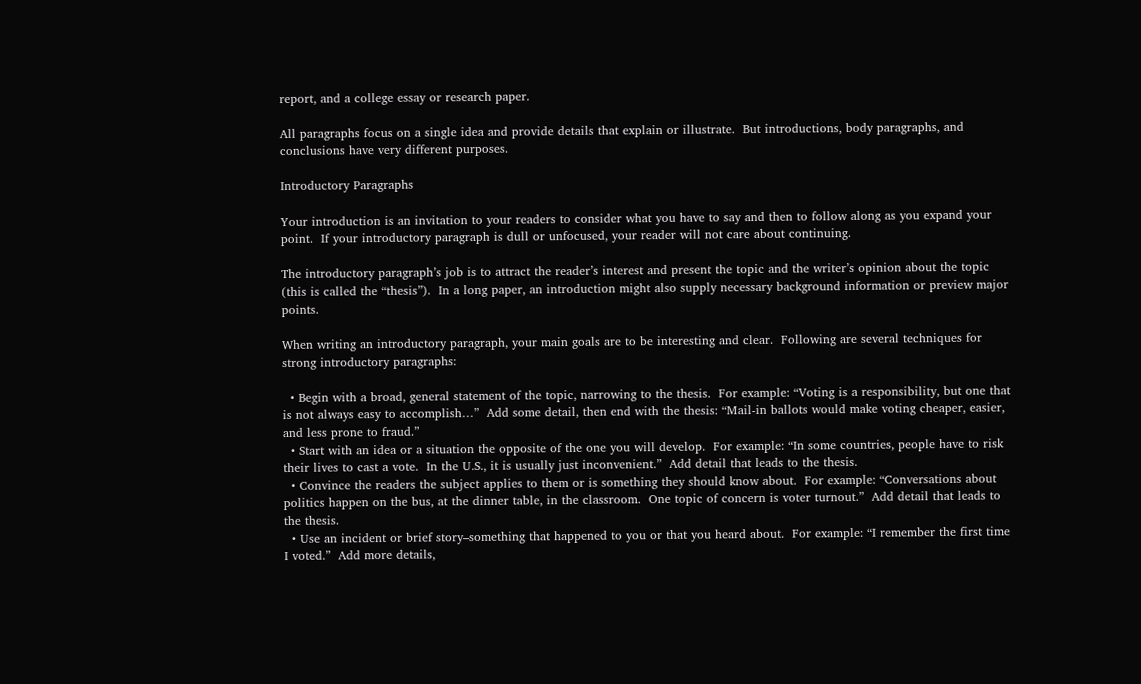report, and a college essay or research paper.

All paragraphs focus on a single idea and provide details that explain or illustrate.  But introductions, body paragraphs, and conclusions have very different purposes.

Introductory Paragraphs

Your introduction is an invitation to your readers to consider what you have to say and then to follow along as you expand your point.  If your introductory paragraph is dull or unfocused, your reader will not care about continuing.

The introductory paragraph’s job is to attract the reader’s interest and present the topic and the writer’s opinion about the topic (this is called the “thesis”).  In a long paper, an introduction might also supply necessary background information or preview major points.

When writing an introductory paragraph, your main goals are to be interesting and clear.  Following are several techniques for strong introductory paragraphs:

  • Begin with a broad, general statement of the topic, narrowing to the thesis.  For example: “Voting is a responsibility, but one that is not always easy to accomplish…”  Add some detail, then end with the thesis: “Mail-in ballots would make voting cheaper, easier, and less prone to fraud.”
  • Start with an idea or a situation the opposite of the one you will develop.  For example: “In some countries, people have to risk their lives to cast a vote.  In the U.S., it is usually just inconvenient.”  Add detail that leads to the thesis.
  • Convince the readers the subject applies to them or is something they should know about.  For example: “Conversations about politics happen on the bus, at the dinner table, in the classroom.  One topic of concern is voter turnout.”  Add detail that leads to the thesis.
  • Use an incident or brief story–something that happened to you or that you heard about.  For example: “I remember the first time I voted.”  Add more details,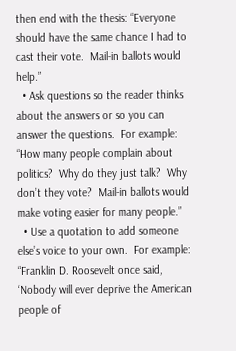then end with the thesis: “Everyone should have the same chance I had to cast their vote.  Mail-in ballots would help.”
  • Ask questions so the reader thinks about the answers or so you can answer the questions.  For example: “How many people complain about politics?  Why do they just talk?  Why don’t they vote?  Mail-in ballots would make voting easier for many people.”
  • Use a quotation to add someone else’s voice to your own.  For example: “Franklin D. Roosevelt once said, ‘Nobody will ever deprive the American people of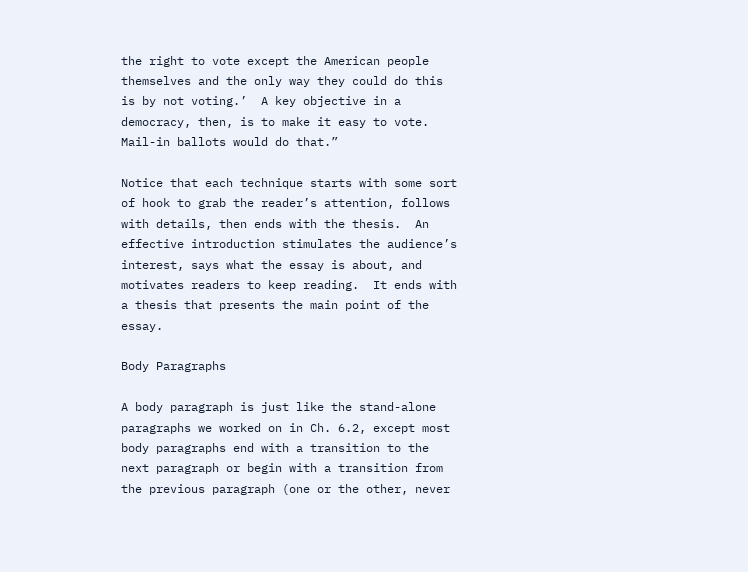the right to vote except the American people themselves and the only way they could do this is by not voting.’  A key objective in a democracy, then, is to make it easy to vote.  Mail-in ballots would do that.”

Notice that each technique starts with some sort of hook to grab the reader’s attention, follows with details, then ends with the thesis.  An effective introduction stimulates the audience’s interest, says what the essay is about, and motivates readers to keep reading.  It ends with a thesis that presents the main point of the essay.

Body Paragraphs

A body paragraph is just like the stand-alone paragraphs we worked on in Ch. 6.2, except most body paragraphs end with a transition to the next paragraph or begin with a transition from the previous paragraph (one or the other, never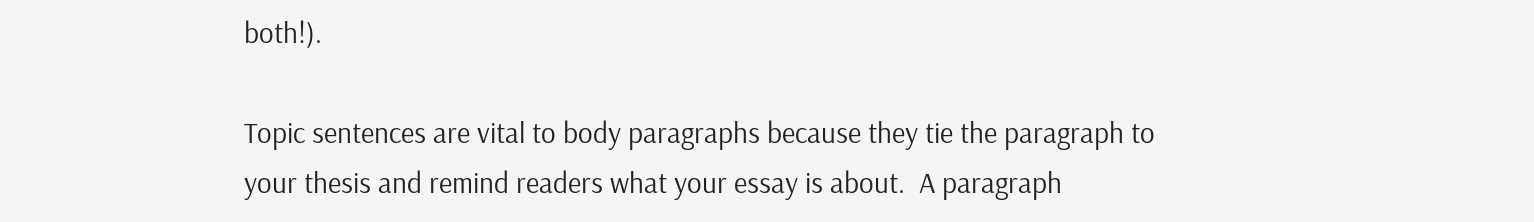both!).

Topic sentences are vital to body paragraphs because they tie the paragraph to your thesis and remind readers what your essay is about.  A paragraph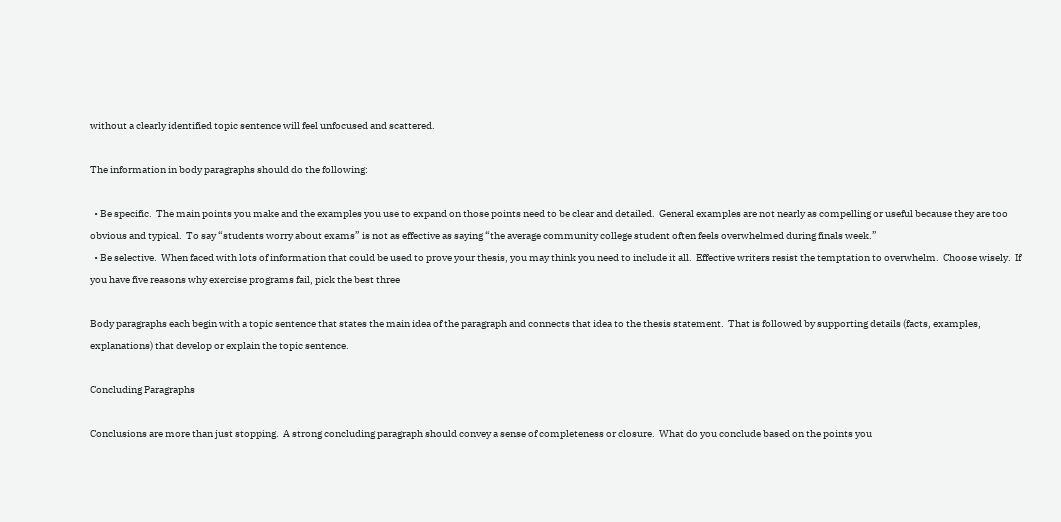without a clearly identified topic sentence will feel unfocused and scattered.

The information in body paragraphs should do the following:

  • Be specific.  The main points you make and the examples you use to expand on those points need to be clear and detailed.  General examples are not nearly as compelling or useful because they are too obvious and typical.  To say “students worry about exams” is not as effective as saying “the average community college student often feels overwhelmed during finals week.”
  • Be selective.  When faced with lots of information that could be used to prove your thesis, you may think you need to include it all.  Effective writers resist the temptation to overwhelm.  Choose wisely.  If you have five reasons why exercise programs fail, pick the best three

Body paragraphs each begin with a topic sentence that states the main idea of the paragraph and connects that idea to the thesis statement.  That is followed by supporting details (facts, examples, explanations) that develop or explain the topic sentence.

Concluding Paragraphs

Conclusions are more than just stopping.  A strong concluding paragraph should convey a sense of completeness or closure.  What do you conclude based on the points you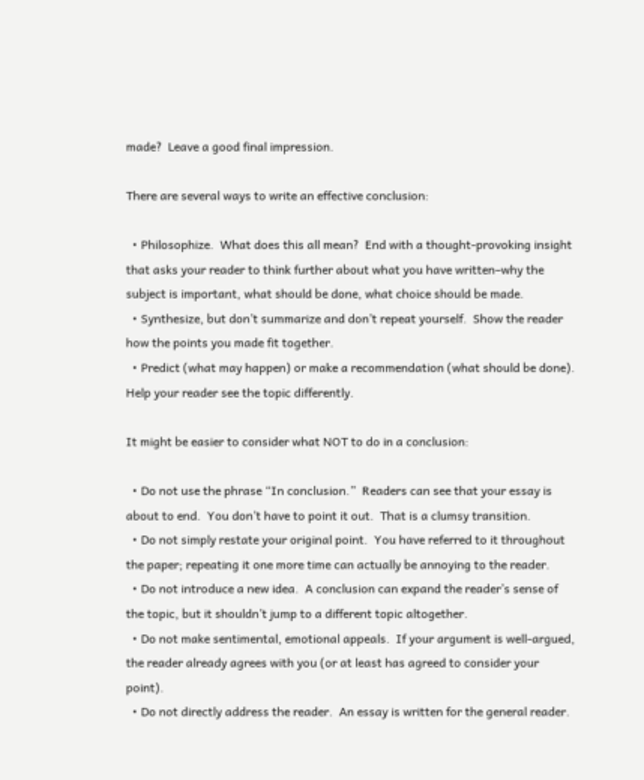made?  Leave a good final impression.

There are several ways to write an effective conclusion:

  • Philosophize.  What does this all mean?  End with a thought-provoking insight that asks your reader to think further about what you have written–why the subject is important, what should be done, what choice should be made.
  • Synthesize, but don’t summarize and don’t repeat yourself.  Show the reader how the points you made fit together.
  • Predict (what may happen) or make a recommendation (what should be done).  Help your reader see the topic differently.

It might be easier to consider what NOT to do in a conclusion:

  • Do not use the phrase “In conclusion.”  Readers can see that your essay is about to end.  You don’t have to point it out.  That is a clumsy transition.
  • Do not simply restate your original point.  You have referred to it throughout the paper; repeating it one more time can actually be annoying to the reader.
  • Do not introduce a new idea.  A conclusion can expand the reader’s sense of the topic, but it shouldn’t jump to a different topic altogether.
  • Do not make sentimental, emotional appeals.  If your argument is well-argued, the reader already agrees with you (or at least has agreed to consider your point).
  • Do not directly address the reader.  An essay is written for the general reader.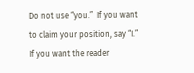Do not use “you.”  If you want to claim your position, say “I.”  If you want the reader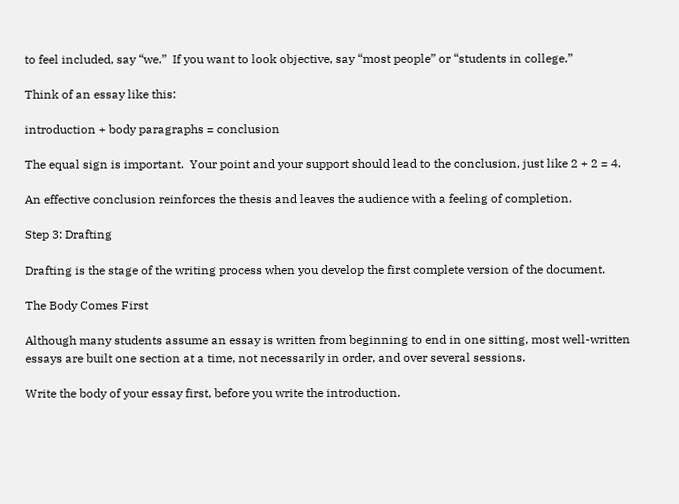to feel included, say “we.”  If you want to look objective, say “most people” or “students in college.”

Think of an essay like this:

introduction + body paragraphs = conclusion

The equal sign is important.  Your point and your support should lead to the conclusion, just like 2 + 2 = 4.

An effective conclusion reinforces the thesis and leaves the audience with a feeling of completion.

Step 3: Drafting

Drafting is the stage of the writing process when you develop the first complete version of the document.

The Body Comes First

Although many students assume an essay is written from beginning to end in one sitting, most well-written essays are built one section at a time, not necessarily in order, and over several sessions.

Write the body of your essay first, before you write the introduction.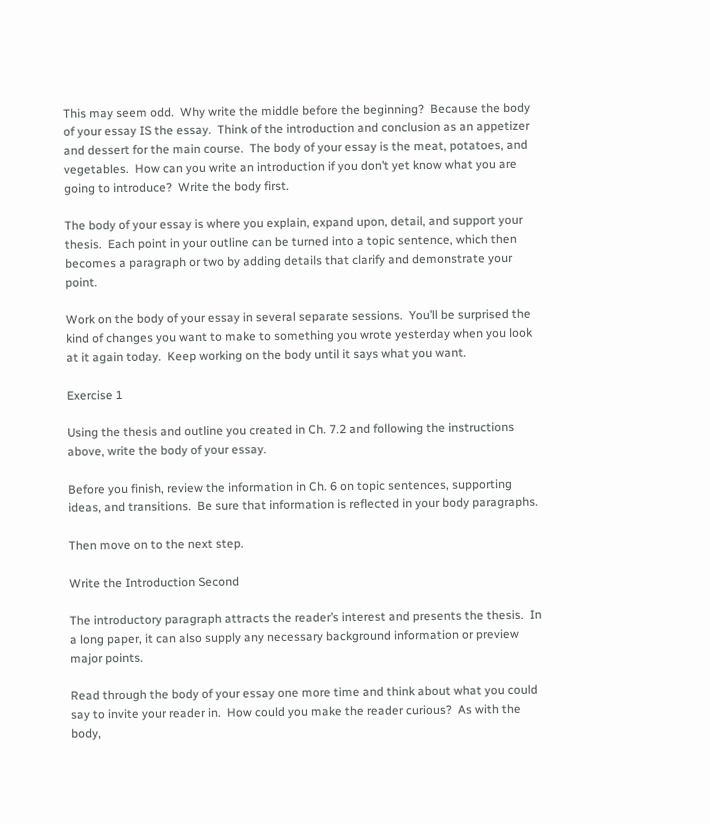This may seem odd.  Why write the middle before the beginning?  Because the body of your essay IS the essay.  Think of the introduction and conclusion as an appetizer and dessert for the main course.  The body of your essay is the meat, potatoes, and vegetables.  How can you write an introduction if you don’t yet know what you are going to introduce?  Write the body first.

The body of your essay is where you explain, expand upon, detail, and support your thesis.  Each point in your outline can be turned into a topic sentence, which then becomes a paragraph or two by adding details that clarify and demonstrate your point.

Work on the body of your essay in several separate sessions.  You’ll be surprised the kind of changes you want to make to something you wrote yesterday when you look at it again today.  Keep working on the body until it says what you want.

Exercise 1

Using the thesis and outline you created in Ch. 7.2 and following the instructions above, write the body of your essay.

Before you finish, review the information in Ch. 6 on topic sentences, supporting ideas, and transitions.  Be sure that information is reflected in your body paragraphs.

Then move on to the next step.

Write the Introduction Second

The introductory paragraph attracts the reader’s interest and presents the thesis.  In a long paper, it can also supply any necessary background information or preview major points.

Read through the body of your essay one more time and think about what you could say to invite your reader in.  How could you make the reader curious?  As with the body,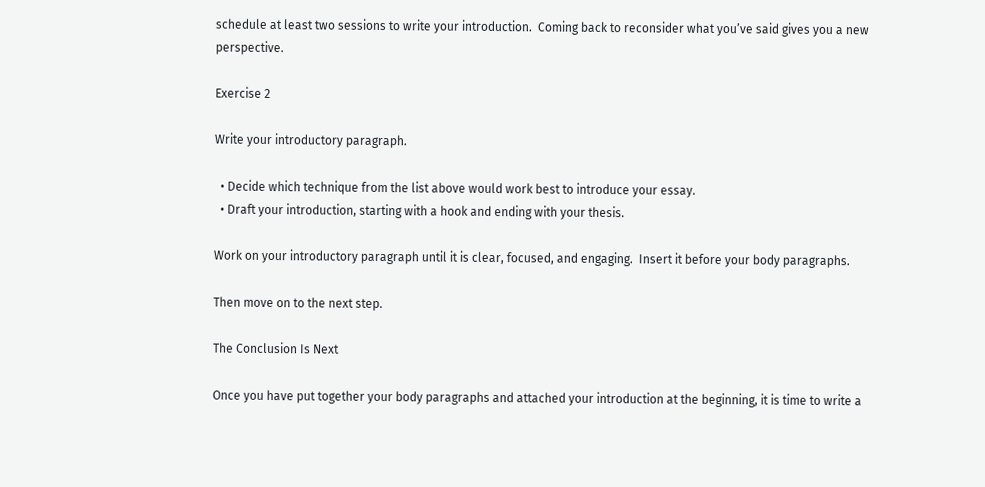schedule at least two sessions to write your introduction.  Coming back to reconsider what you’ve said gives you a new perspective.

Exercise 2

Write your introductory paragraph.

  • Decide which technique from the list above would work best to introduce your essay.
  • Draft your introduction, starting with a hook and ending with your thesis.

Work on your introductory paragraph until it is clear, focused, and engaging.  Insert it before your body paragraphs.

Then move on to the next step.

The Conclusion Is Next

Once you have put together your body paragraphs and attached your introduction at the beginning, it is time to write a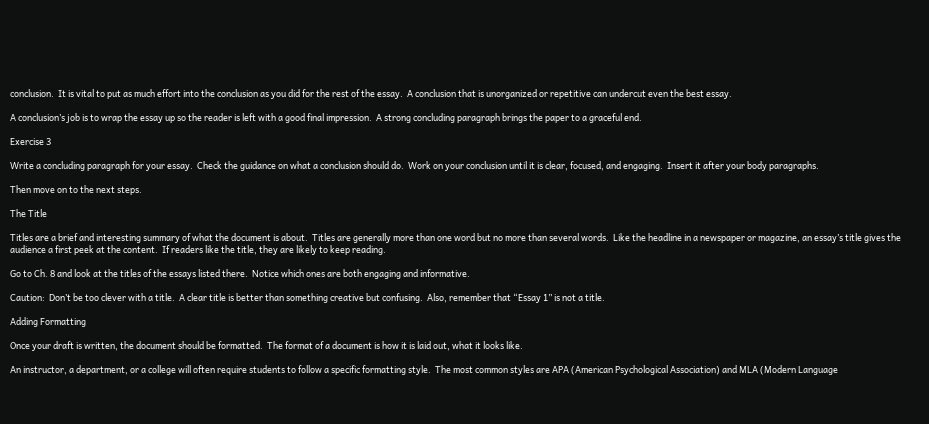conclusion.  It is vital to put as much effort into the conclusion as you did for the rest of the essay.  A conclusion that is unorganized or repetitive can undercut even the best essay.

A conclusion’s job is to wrap the essay up so the reader is left with a good final impression.  A strong concluding paragraph brings the paper to a graceful end.

Exercise 3

Write a concluding paragraph for your essay.  Check the guidance on what a conclusion should do.  Work on your conclusion until it is clear, focused, and engaging.  Insert it after your body paragraphs.

Then move on to the next steps.

The Title

Titles are a brief and interesting summary of what the document is about.  Titles are generally more than one word but no more than several words.  Like the headline in a newspaper or magazine, an essay’s title gives the audience a first peek at the content.  If readers like the title, they are likely to keep reading.

Go to Ch. 8 and look at the titles of the essays listed there.  Notice which ones are both engaging and informative.

Caution:  Don’t be too clever with a title.  A clear title is better than something creative but confusing.  Also, remember that “Essay 1” is not a title.

Adding Formatting

Once your draft is written, the document should be formatted.  The format of a document is how it is laid out, what it looks like.

An instructor, a department, or a college will often require students to follow a specific formatting style.  The most common styles are APA (American Psychological Association) and MLA (Modern Language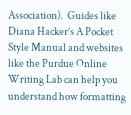Association).  Guides like Diana Hacker’s A Pocket Style Manual and websites like the Purdue Online Writing Lab can help you understand how formatting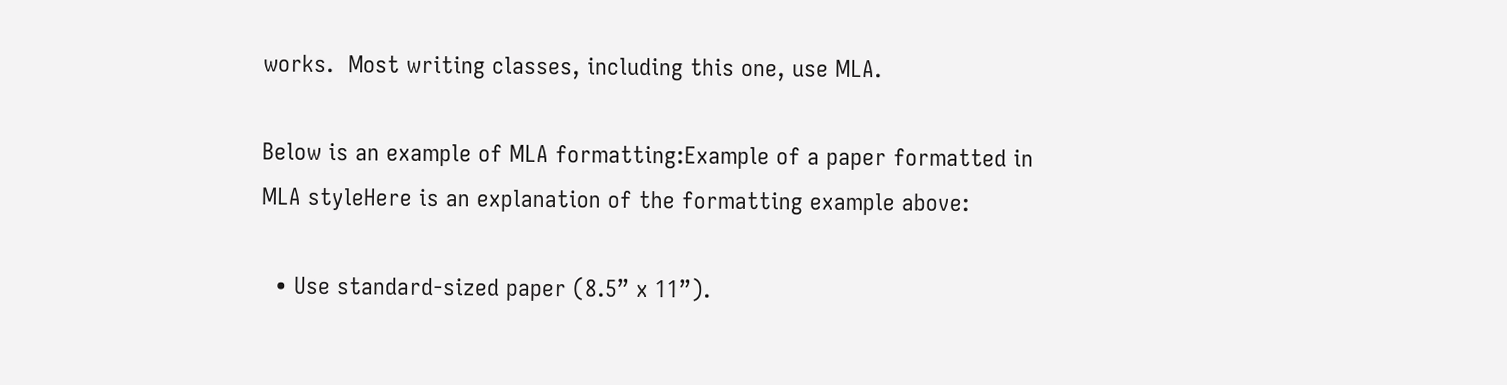works.  Most writing classes, including this one, use MLA.

Below is an example of MLA formatting:Example of a paper formatted in MLA styleHere is an explanation of the formatting example above:

  • Use standard-sized paper (8.5” x 11”).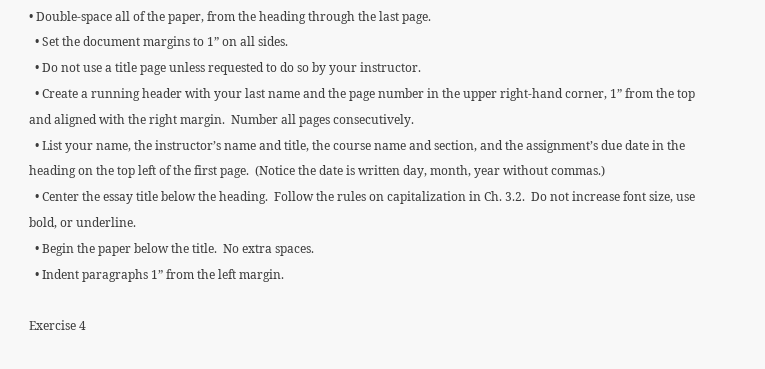• Double-space all of the paper, from the heading through the last page.
  • Set the document margins to 1” on all sides.
  • Do not use a title page unless requested to do so by your instructor.
  • Create a running header with your last name and the page number in the upper right-hand corner, 1” from the top and aligned with the right margin.  Number all pages consecutively.
  • List your name, the instructor’s name and title, the course name and section, and the assignment’s due date in the heading on the top left of the first page.  (Notice the date is written day, month, year without commas.)
  • Center the essay title below the heading.  Follow the rules on capitalization in Ch. 3.2.  Do not increase font size, use bold, or underline.
  • Begin the paper below the title.  No extra spaces.
  • Indent paragraphs 1” from the left margin.

Exercise 4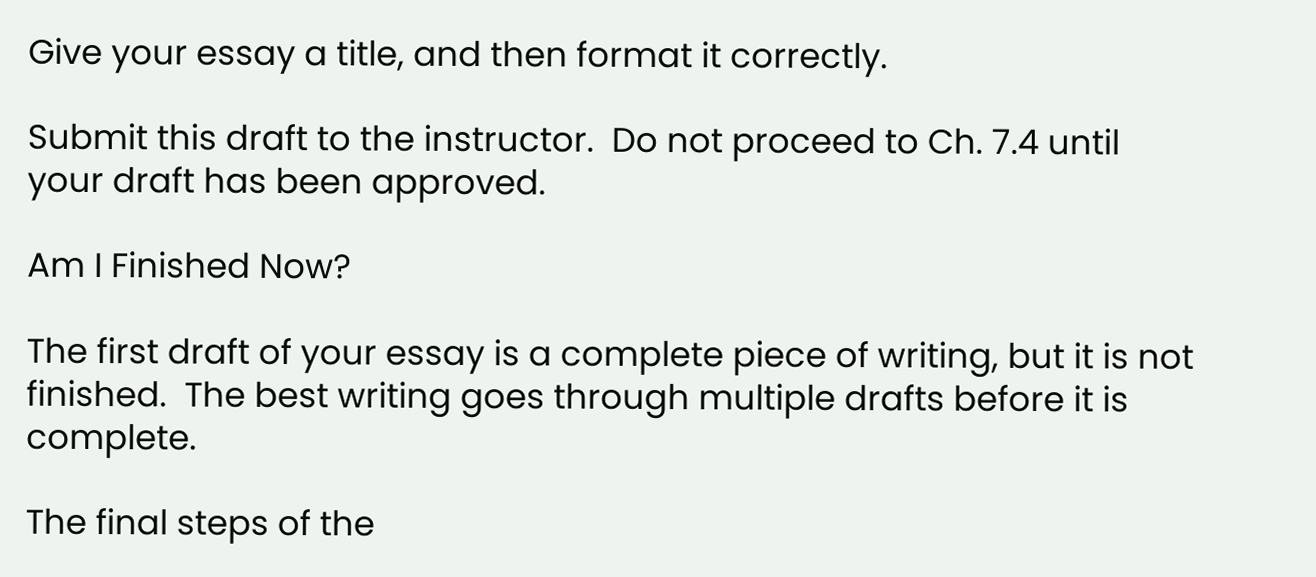Give your essay a title, and then format it correctly.

Submit this draft to the instructor.  Do not proceed to Ch. 7.4 until your draft has been approved.

Am I Finished Now?

The first draft of your essay is a complete piece of writing, but it is not finished.  The best writing goes through multiple drafts before it is complete.

The final steps of the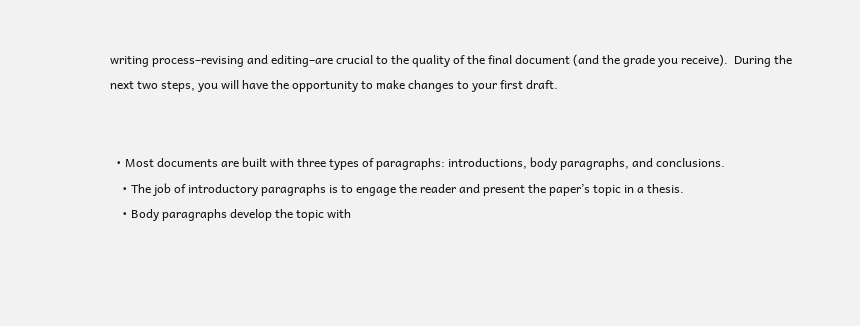writing process–revising and editing–are crucial to the quality of the final document (and the grade you receive).  During the next two steps, you will have the opportunity to make changes to your first draft.


  • Most documents are built with three types of paragraphs: introductions, body paragraphs, and conclusions.
    • The job of introductory paragraphs is to engage the reader and present the paper’s topic in a thesis.
    • Body paragraphs develop the topic with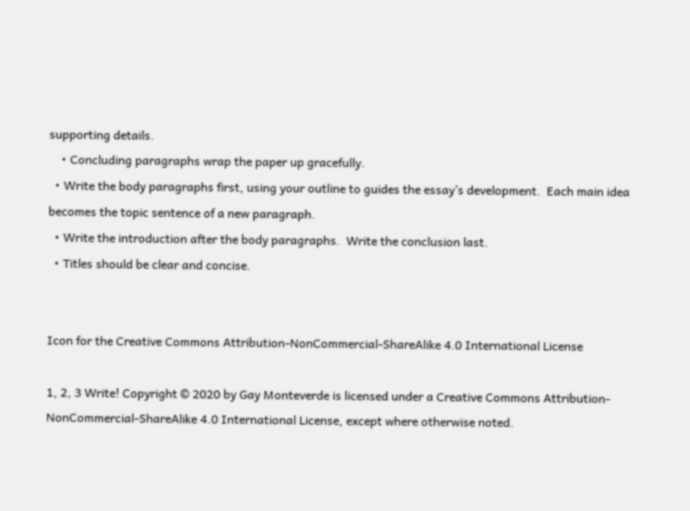supporting details.
    • Concluding paragraphs wrap the paper up gracefully.
  • Write the body paragraphs first, using your outline to guides the essay’s development.  Each main idea becomes the topic sentence of a new paragraph.
  • Write the introduction after the body paragraphs.  Write the conclusion last.
  • Titles should be clear and concise.


Icon for the Creative Commons Attribution-NonCommercial-ShareAlike 4.0 International License

1, 2, 3 Write! Copyright © 2020 by Gay Monteverde is licensed under a Creative Commons Attribution-NonCommercial-ShareAlike 4.0 International License, except where otherwise noted.